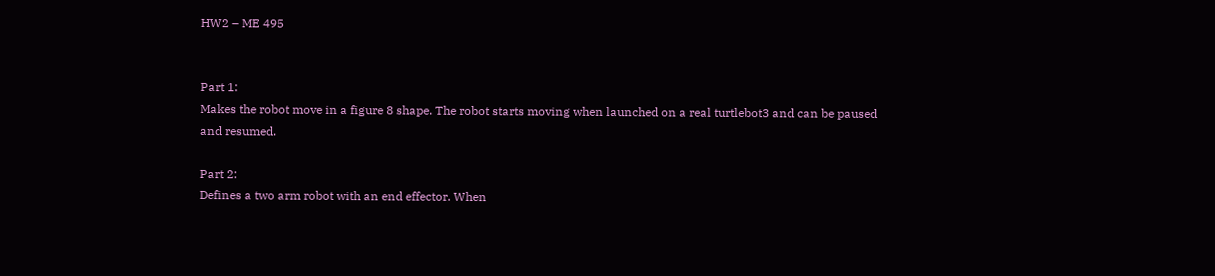HW2 – ME 495


Part 1:
Makes the robot move in a figure 8 shape. The robot starts moving when launched on a real turtlebot3 and can be paused and resumed.

Part 2:
Defines a two arm robot with an end effector. When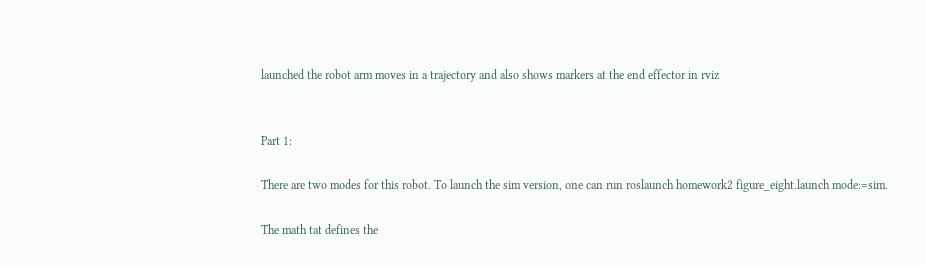launched the robot arm moves in a trajectory and also shows markers at the end effector in rviz


Part 1:

There are two modes for this robot. To launch the sim version, one can run roslaunch homework2 figure_eight.launch mode:=sim.

The math tat defines the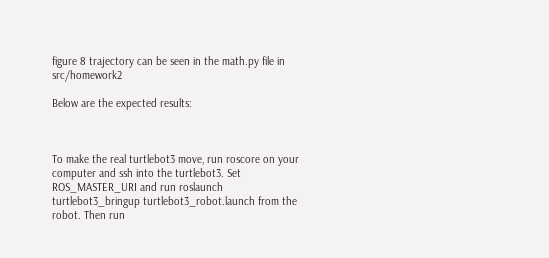figure 8 trajectory can be seen in the math.py file in src/homework2

Below are the expected results:



To make the real turtlebot3 move, run roscore on your computer and ssh into the turtlebot3. Set ROS_MASTER_URI and run roslaunch turtlebot3_bringup turtlebot3_robot.launch from the robot. Then run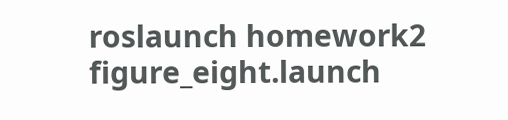roslaunch homework2 figure_eight.launch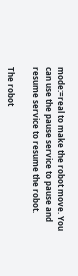mode:=real to make the robot move. You can use the pause service to pause and resume service to resume the robot.

The robot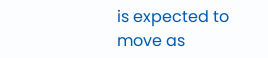is expected to move as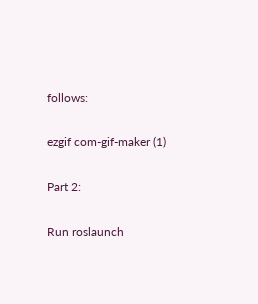follows:

ezgif com-gif-maker (1)

Part 2:

Run roslaunch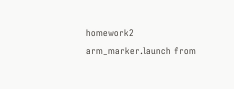homework2 arm_marker.launch from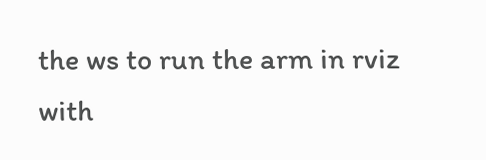the ws to run the arm in rviz with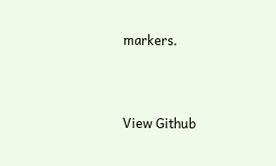markers.



View Github